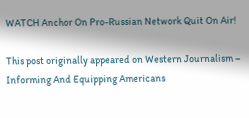WATCH Anchor On Pro-Russian Network Quit On Air!

This post originally appeared on Western Journalism – Informing And Equipping Americans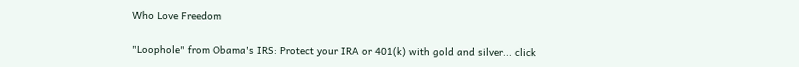Who Love Freedom

"Loophole" from Obama's IRS: Protect your IRA or 401(k) with gold and silver... click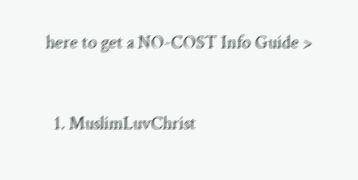here to get a NO-COST Info Guide >


  1. MuslimLuvChrist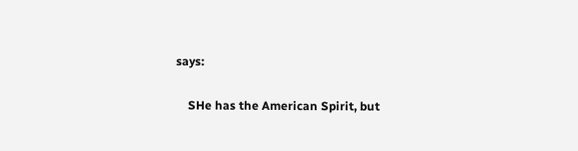says:

    SHe has the American Spirit, but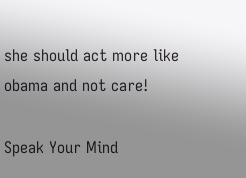she should act more like obama and not care!

Speak Your Mind